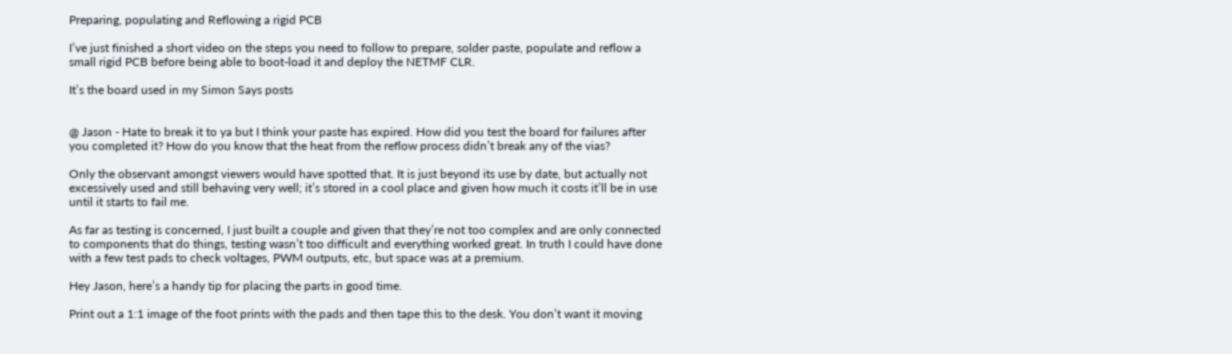Preparing, populating and Reflowing a rigid PCB

I’ve just finished a short video on the steps you need to follow to prepare, solder paste, populate and reflow a small rigid PCB before being able to boot-load it and deploy the NETMF CLR.

It’s the board used in my Simon Says posts


@ Jason - Hate to break it to ya but I think your paste has expired. How did you test the board for failures after you completed it? How do you know that the heat from the reflow process didn’t break any of the vias?

Only the observant amongst viewers would have spotted that. It is just beyond its use by date, but actually not excessively used and still behaving very well; it’s stored in a cool place and given how much it costs it’ll be in use until it starts to fail me.

As far as testing is concerned, I just built a couple and given that they’re not too complex and are only connected to components that do things, testing wasn’t too difficult and everything worked great. In truth I could have done with a few test pads to check voltages, PWM outputs, etc, but space was at a premium.

Hey Jason, here’s a handy tip for placing the parts in good time.

Print out a 1:1 image of the foot prints with the pads and then tape this to the desk. You don’t want it moving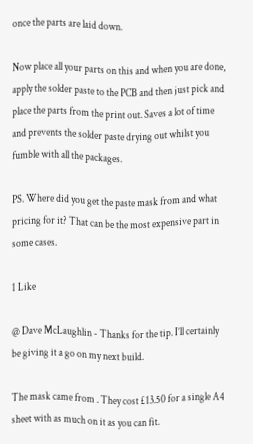once the parts are laid down.

Now place all your parts on this and when you are done, apply the solder paste to the PCB and then just pick and place the parts from the print out. Saves a lot of time and prevents the solder paste drying out whilst you fumble with all the packages.

PS. Where did you get the paste mask from and what pricing for it? That can be the most expensive part in some cases.

1 Like

@ Dave McLaughlin - Thanks for the tip. I’ll certainly be giving it a go on my next build.

The mask came from . They cost £13.50 for a single A4 sheet with as much on it as you can fit.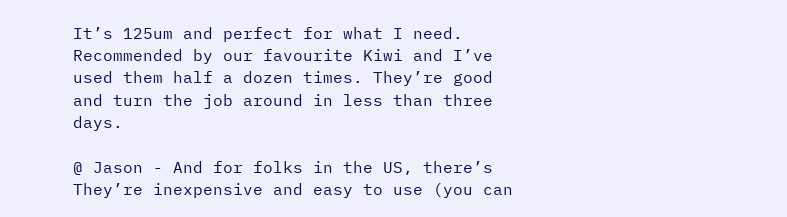It’s 125um and perfect for what I need. Recommended by our favourite Kiwi and I’ve used them half a dozen times. They’re good and turn the job around in less than three days.

@ Jason - And for folks in the US, there’s They’re inexpensive and easy to use (you can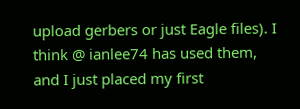upload gerbers or just Eagle files). I think @ ianlee74 has used them, and I just placed my first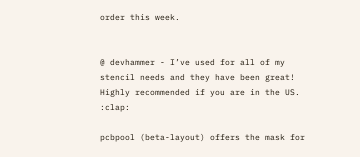order this week.


@ devhammer - I’ve used for all of my stencil needs and they have been great! Highly recommended if you are in the US. :clap:

pcbpool (beta-layout) offers the mask for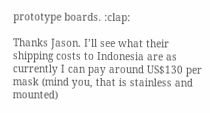prototype boards. :clap:

Thanks Jason. I’ll see what their shipping costs to Indonesia are as currently I can pay around US$130 per mask (mind you, that is stainless and mounted)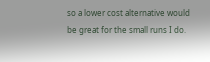so a lower cost alternative would be great for the small runs I do.